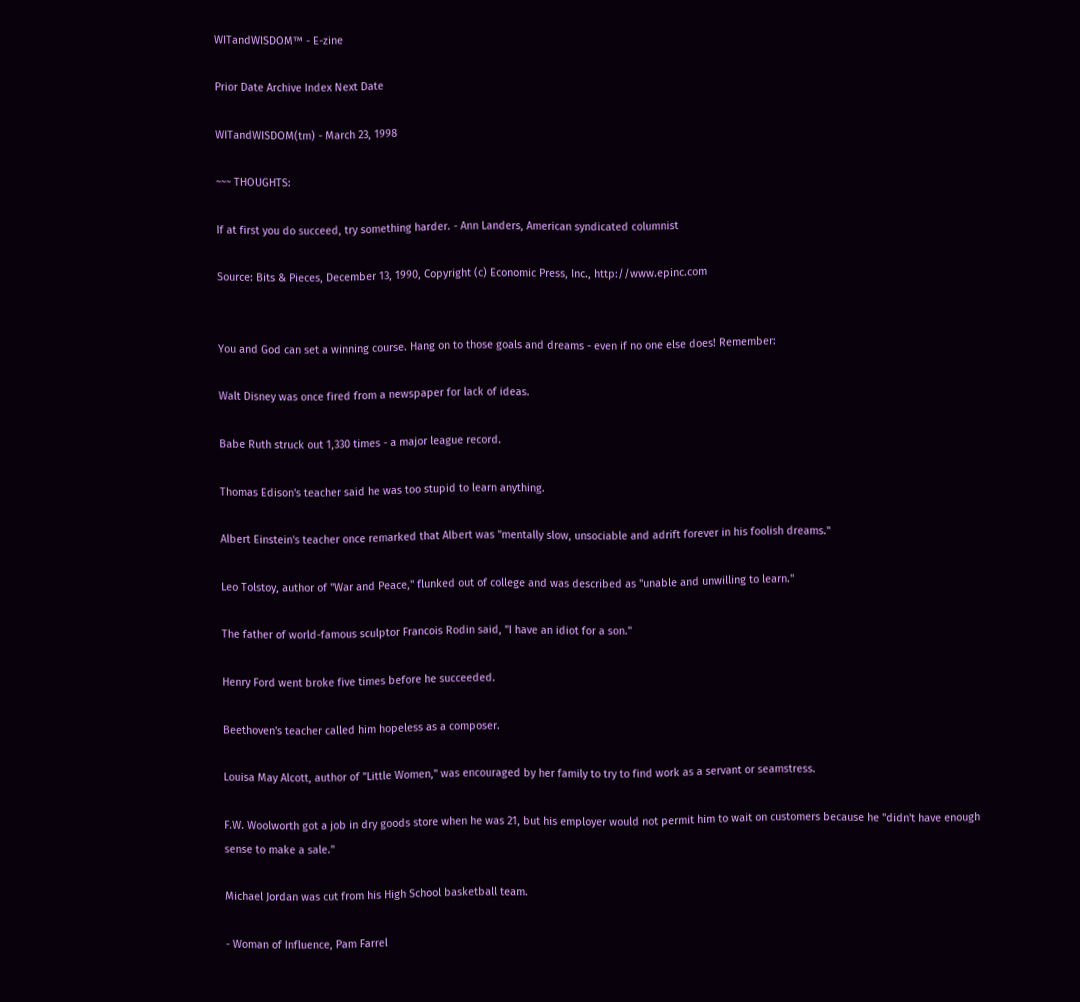WITandWISDOM™ - E-zine

Prior Date Archive Index Next Date

WITandWISDOM(tm) - March 23, 1998

~~~ THOUGHTS:

If at first you do succeed, try something harder. - Ann Landers, American syndicated columnist

Source: Bits & Pieces, December 13, 1990, Copyright (c) Economic Press, Inc., http://www.epinc.com


You and God can set a winning course. Hang on to those goals and dreams - even if no one else does! Remember:

Walt Disney was once fired from a newspaper for lack of ideas.

Babe Ruth struck out 1,330 times - a major league record.

Thomas Edison's teacher said he was too stupid to learn anything.

Albert Einstein's teacher once remarked that Albert was "mentally slow, unsociable and adrift forever in his foolish dreams."

Leo Tolstoy, author of "War and Peace," flunked out of college and was described as "unable and unwilling to learn."

The father of world-famous sculptor Francois Rodin said, "I have an idiot for a son."

Henry Ford went broke five times before he succeeded.

Beethoven's teacher called him hopeless as a composer.

Louisa May Alcott, author of "Little Women," was encouraged by her family to try to find work as a servant or seamstress.

F.W. Woolworth got a job in dry goods store when he was 21, but his employer would not permit him to wait on customers because he "didn't have enough sense to make a sale."

Michael Jordan was cut from his High School basketball team.

- Woman of Influence, Pam Farrel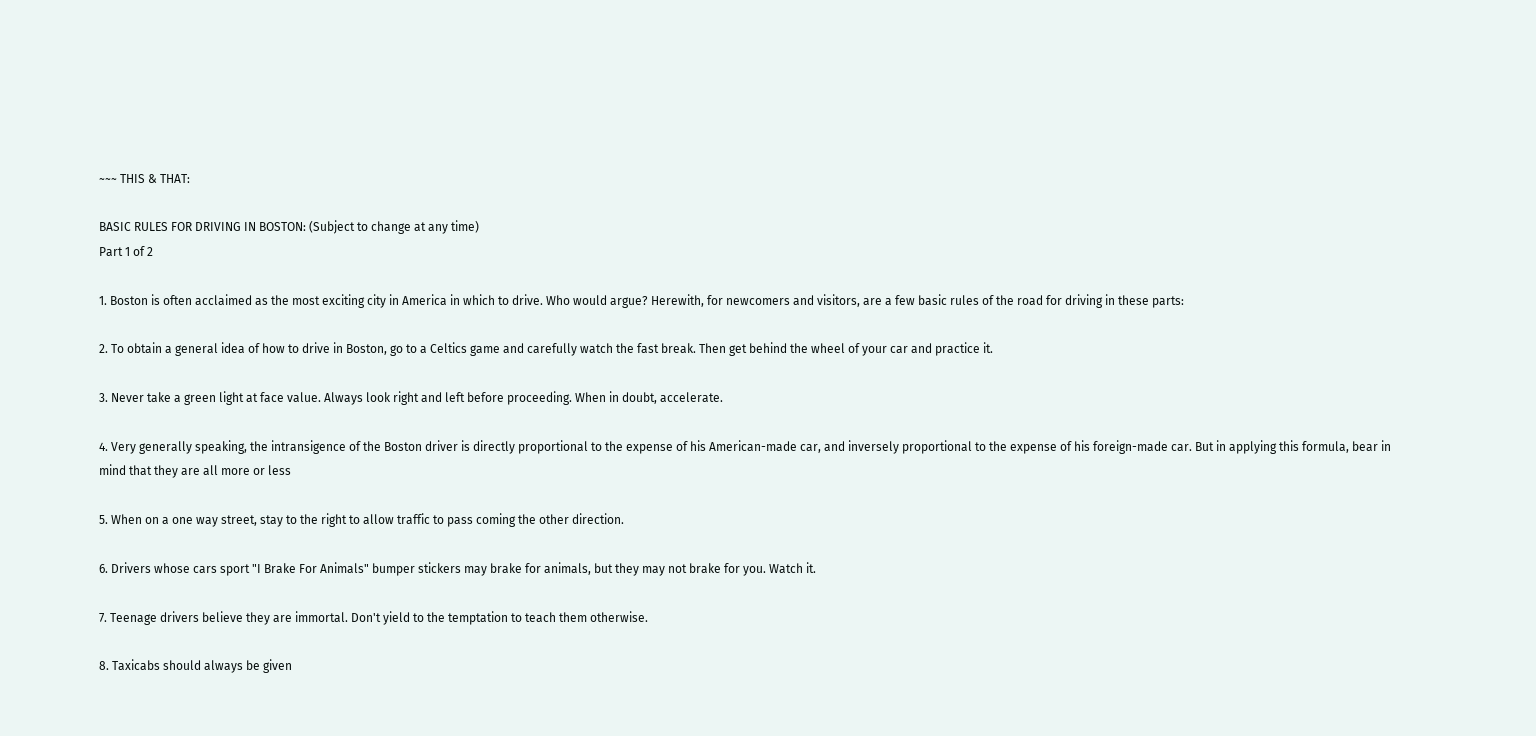~~~ THIS & THAT:

BASIC RULES FOR DRIVING IN BOSTON: (Subject to change at any time)
Part 1 of 2

1. Boston is often acclaimed as the most exciting city in America in which to drive. Who would argue? Herewith, for newcomers and visitors, are a few basic rules of the road for driving in these parts:

2. To obtain a general idea of how to drive in Boston, go to a Celtics game and carefully watch the fast break. Then get behind the wheel of your car and practice it.

3. Never take a green light at face value. Always look right and left before proceeding. When in doubt, accelerate.

4. Very generally speaking, the intransigence of the Boston driver is directly proportional to the expense of his American-made car, and inversely proportional to the expense of his foreign-made car. But in applying this formula, bear in mind that they are all more or less

5. When on a one way street, stay to the right to allow traffic to pass coming the other direction.

6. Drivers whose cars sport "I Brake For Animals" bumper stickers may brake for animals, but they may not brake for you. Watch it.

7. Teenage drivers believe they are immortal. Don't yield to the temptation to teach them otherwise.

8. Taxicabs should always be given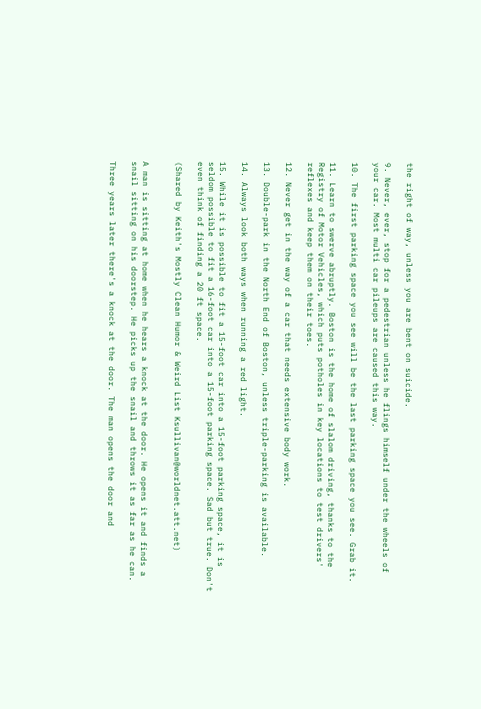the right of way, unless you are bent on suicide.

9. Never, ever, stop for a pedestrian unless he flings himself under the wheels of your car. Most multi car pileups are caused this way.

10. The first parking space you see will be the last parking space you see. Grab it.

11. Learn to swerve abruptly. Boston is the home of slalom driving, thanks to the Registry of Motor Vehicles, which puts potholes in key locations to test drivers' reflexes and keep them on their toes.

12. Never get in the way of a car that needs extensive body work.

13. Double-park in the North End of Boston, unless triple-parking is available.

14. Always look both ways when running a red light.

15. While it is possible to fit a 15-foot car into a 15-foot parking space, it is seldom possible to fit a 16-foot car into a 15-foot parking space. Sad but true. Don't even think of finding a 20 ft space.

(Shared by Keith's Mostly Clean Humor & Weird List Ksullivan@worldnet.att.net)


A man is sitting at home when he hears a knock at the door. He opens it and finds a snail sitting on his doorstep. He picks up the snail and throws it as far as he can.

Three years later there's a knock at the door. The man opens the door and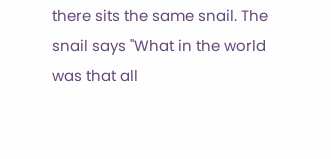there sits the same snail. The snail says "What in the world was that all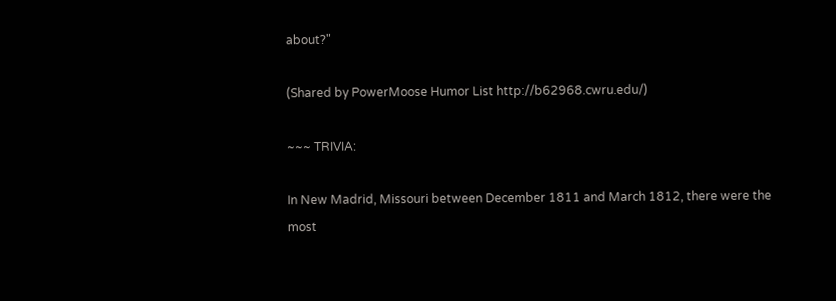about?"

(Shared by PowerMoose Humor List http://b62968.cwru.edu/)

~~~ TRIVIA:

In New Madrid, Missouri between December 1811 and March 1812, there were the most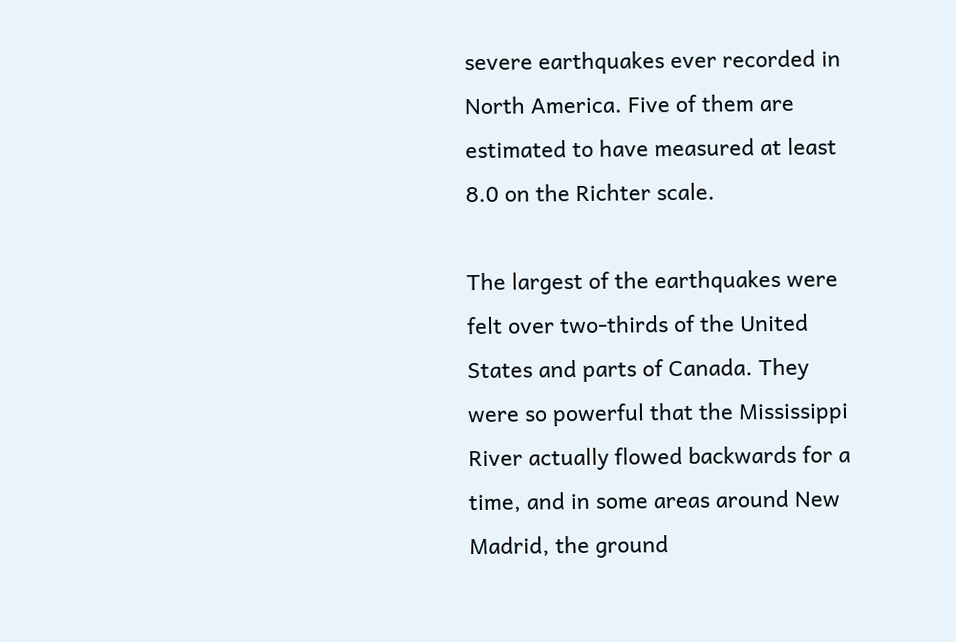severe earthquakes ever recorded in North America. Five of them are estimated to have measured at least 8.0 on the Richter scale.

The largest of the earthquakes were felt over two-thirds of the United States and parts of Canada. They were so powerful that the Mississippi River actually flowed backwards for a time, and in some areas around New Madrid, the ground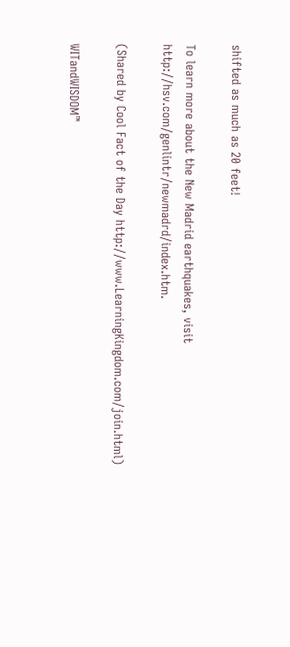shifted as much as 20 feet!

To learn more about the New Madrid earthquakes, visit http://hsv.com/genlintr/newmadrd/index.htm.

(Shared by Cool Fact of the Day http://www.LearningKingdom.com/join.html)

WITandWISDOM™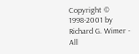Copyright © 1998-2001 by Richard G. Wimer - All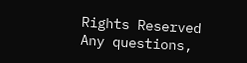Rights Reserved
Any questions,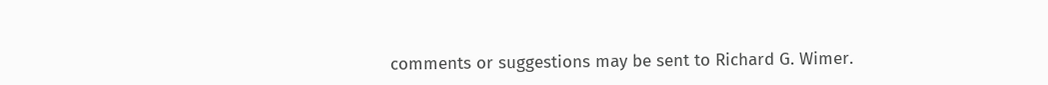comments or suggestions may be sent to Richard G. Wimer.